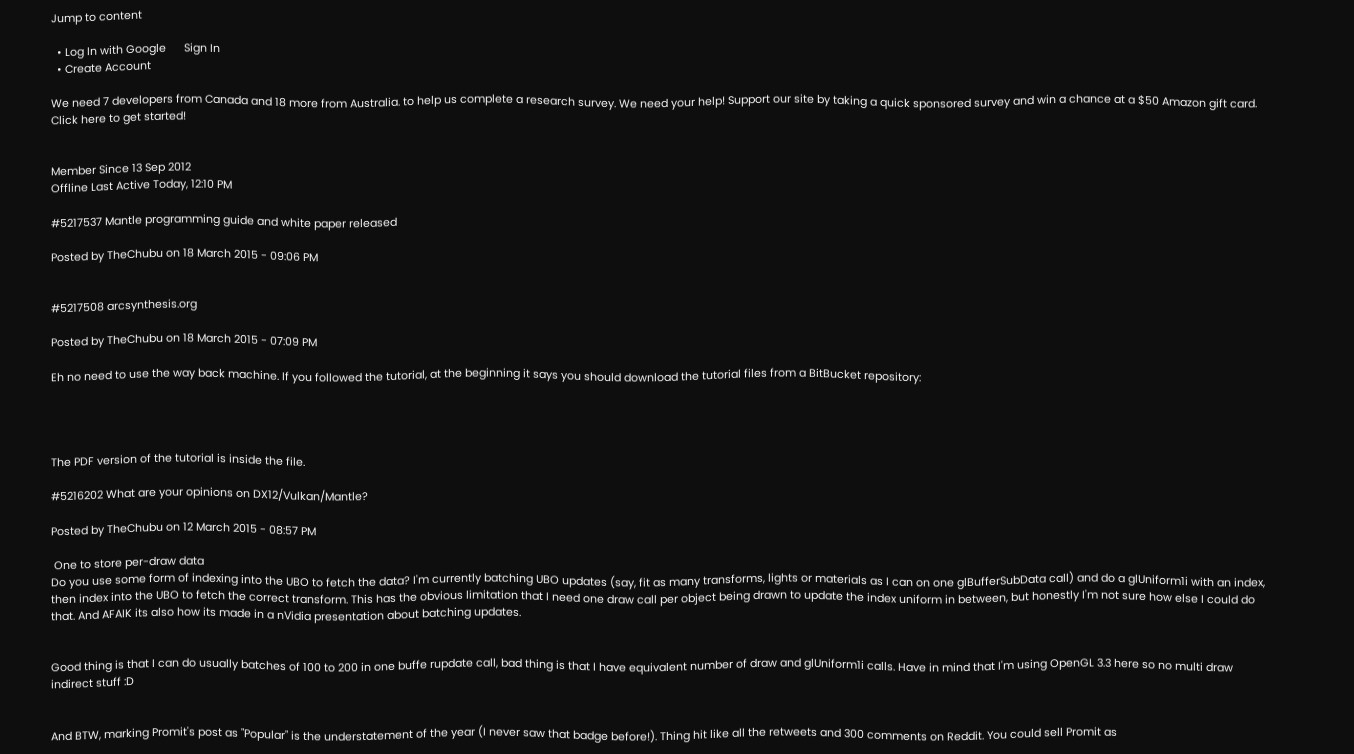Jump to content

  • Log In with Google      Sign In
  • Create Account

We need 7 developers from Canada and 18 more from Australia. to help us complete a research survey. We need your help! Support our site by taking a quick sponsored survey and win a chance at a $50 Amazon gift card. Click here to get started!


Member Since 13 Sep 2012
Offline Last Active Today, 12:10 PM

#5217537 Mantle programming guide and white paper released

Posted by TheChubu on 18 March 2015 - 09:06 PM


#5217508 arcsynthesis.org

Posted by TheChubu on 18 March 2015 - 07:09 PM

Eh no need to use the way back machine. If you followed the tutorial, at the beginning it says you should download the tutorial files from a BitBucket repository:




The PDF version of the tutorial is inside the file.

#5216202 What are your opinions on DX12/Vulkan/Mantle?

Posted by TheChubu on 12 March 2015 - 08:57 PM

 One to store per-draw data
Do you use some form of indexing into the UBO to fetch the data? I'm currently batching UBO updates (say, fit as many transforms, lights or materials as I can on one glBufferSubData call) and do a glUniform1i with an index, then index into the UBO to fetch the correct transform. This has the obvious limitation that I need one draw call per object being drawn to update the index uniform in between, but honestly I'm not sure how else I could do that. And AFAIK its also how its made in a nVidia presentation about batching updates.


Good thing is that I can do usually batches of 100 to 200 in one buffe rupdate call, bad thing is that I have equivalent number of draw and glUniform1i calls. Have in mind that I'm using OpenGL 3.3 here so no multi draw indirect stuff :D


And BTW, marking Promit's post as "Popular" is the understatement of the year (I never saw that badge before!). Thing hit like all the retweets and 300 comments on Reddit. You could sell Promit as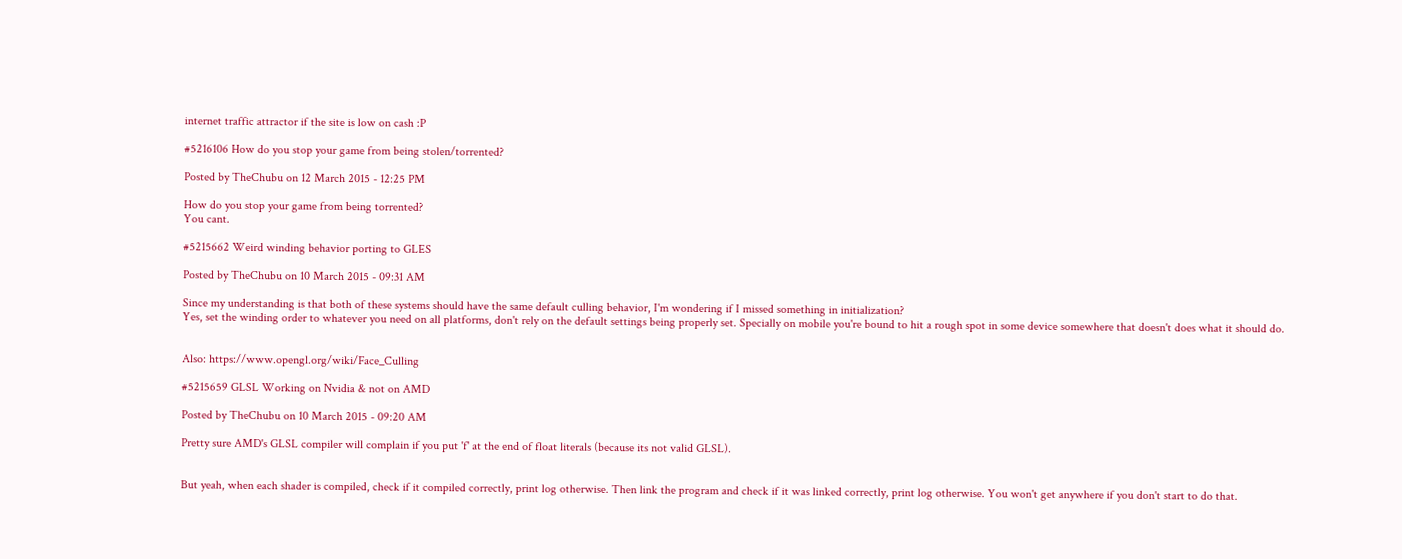internet traffic attractor if the site is low on cash :P

#5216106 How do you stop your game from being stolen/torrented?

Posted by TheChubu on 12 March 2015 - 12:25 PM

How do you stop your game from being torrented?
You cant.

#5215662 Weird winding behavior porting to GLES

Posted by TheChubu on 10 March 2015 - 09:31 AM

Since my understanding is that both of these systems should have the same default culling behavior, I'm wondering if I missed something in initialization?
Yes, set the winding order to whatever you need on all platforms, don't rely on the default settings being properly set. Specially on mobile you're bound to hit a rough spot in some device somewhere that doesn't does what it should do.


Also: https://www.opengl.org/wiki/Face_Culling

#5215659 GLSL Working on Nvidia & not on AMD

Posted by TheChubu on 10 March 2015 - 09:20 AM

Pretty sure AMD's GLSL compiler will complain if you put 'f' at the end of float literals (because its not valid GLSL).


But yeah, when each shader is compiled, check if it compiled correctly, print log otherwise. Then link the program and check if it was linked correctly, print log otherwise. You won't get anywhere if you don't start to do that.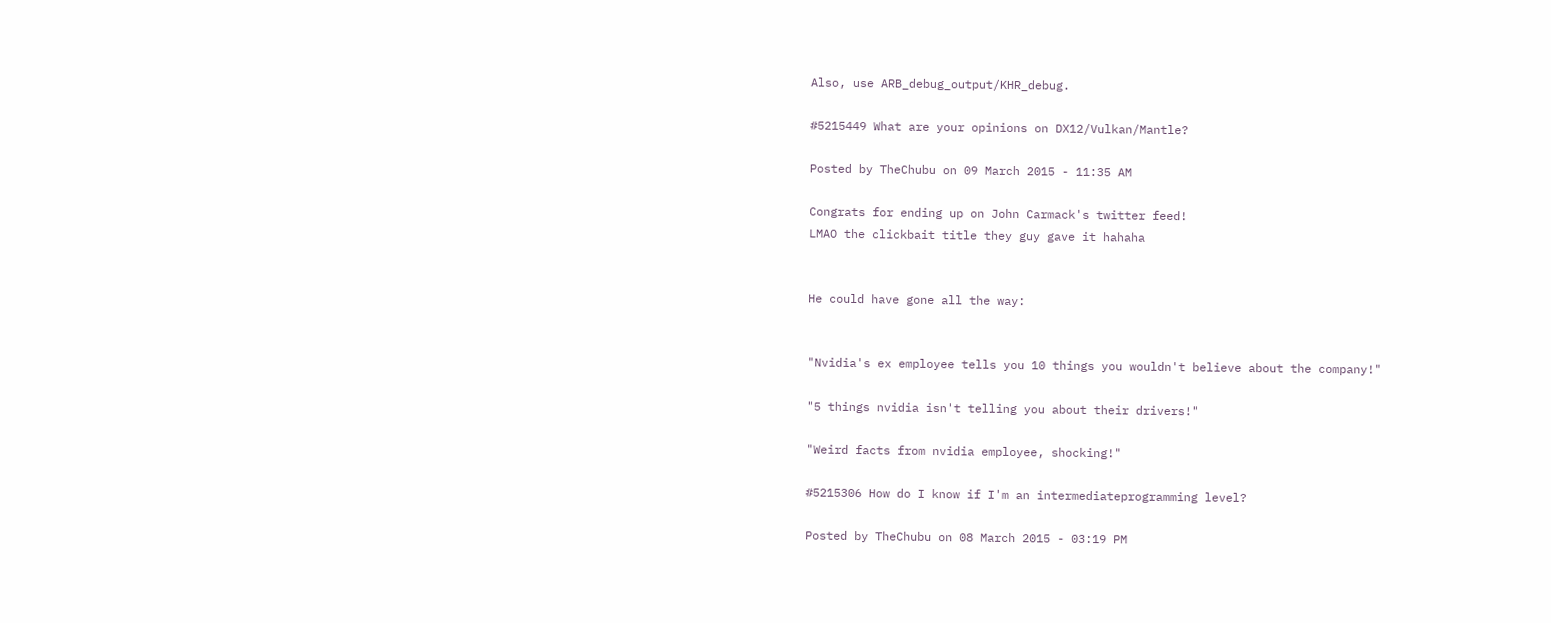Also, use ARB_debug_output/KHR_debug.

#5215449 What are your opinions on DX12/Vulkan/Mantle?

Posted by TheChubu on 09 March 2015 - 11:35 AM

Congrats for ending up on John Carmack's twitter feed!
LMAO the clickbait title they guy gave it hahaha


He could have gone all the way:


"Nvidia's ex employee tells you 10 things you wouldn't believe about the company!"

"5 things nvidia isn't telling you about their drivers!"

"Weird facts from nvidia employee, shocking!"

#5215306 How do I know if I'm an intermediateprogramming level?

Posted by TheChubu on 08 March 2015 - 03:19 PM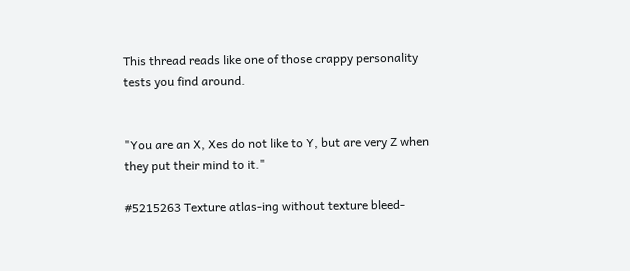This thread reads like one of those crappy personality tests you find around.


"You are an X, Xes do not like to Y, but are very Z when they put their mind to it."

#5215263 Texture atlas-ing without texture bleed-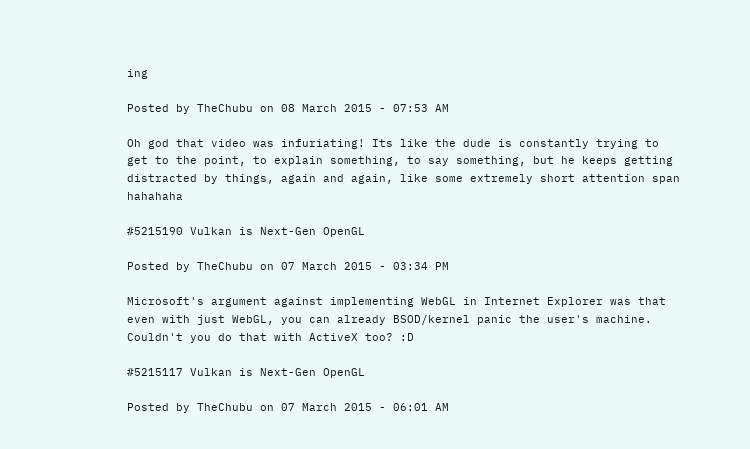ing

Posted by TheChubu on 08 March 2015 - 07:53 AM

Oh god that video was infuriating! Its like the dude is constantly trying to get to the point, to explain something, to say something, but he keeps getting distracted by things, again and again, like some extremely short attention span hahahaha

#5215190 Vulkan is Next-Gen OpenGL

Posted by TheChubu on 07 March 2015 - 03:34 PM

Microsoft's argument against implementing WebGL in Internet Explorer was that even with just WebGL, you can already BSOD/kernel panic the user's machine.
Couldn't you do that with ActiveX too? :D

#5215117 Vulkan is Next-Gen OpenGL

Posted by TheChubu on 07 March 2015 - 06:01 AM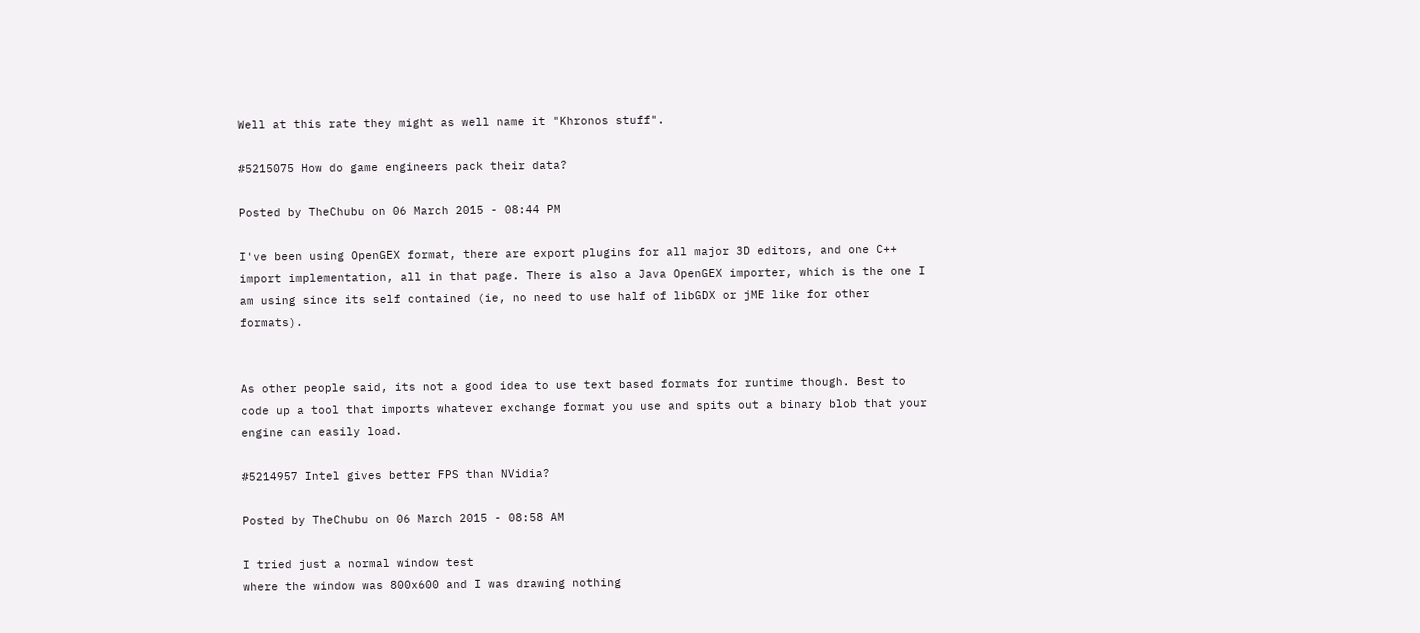Well at this rate they might as well name it "Khronos stuff".

#5215075 How do game engineers pack their data?

Posted by TheChubu on 06 March 2015 - 08:44 PM

I've been using OpenGEX format, there are export plugins for all major 3D editors, and one C++ import implementation, all in that page. There is also a Java OpenGEX importer, which is the one I am using since its self contained (ie, no need to use half of libGDX or jME like for other formats).


As other people said, its not a good idea to use text based formats for runtime though. Best to code up a tool that imports whatever exchange format you use and spits out a binary blob that your engine can easily load.

#5214957 Intel gives better FPS than NVidia?

Posted by TheChubu on 06 March 2015 - 08:58 AM

I tried just a normal window test
where the window was 800x600 and I was drawing nothing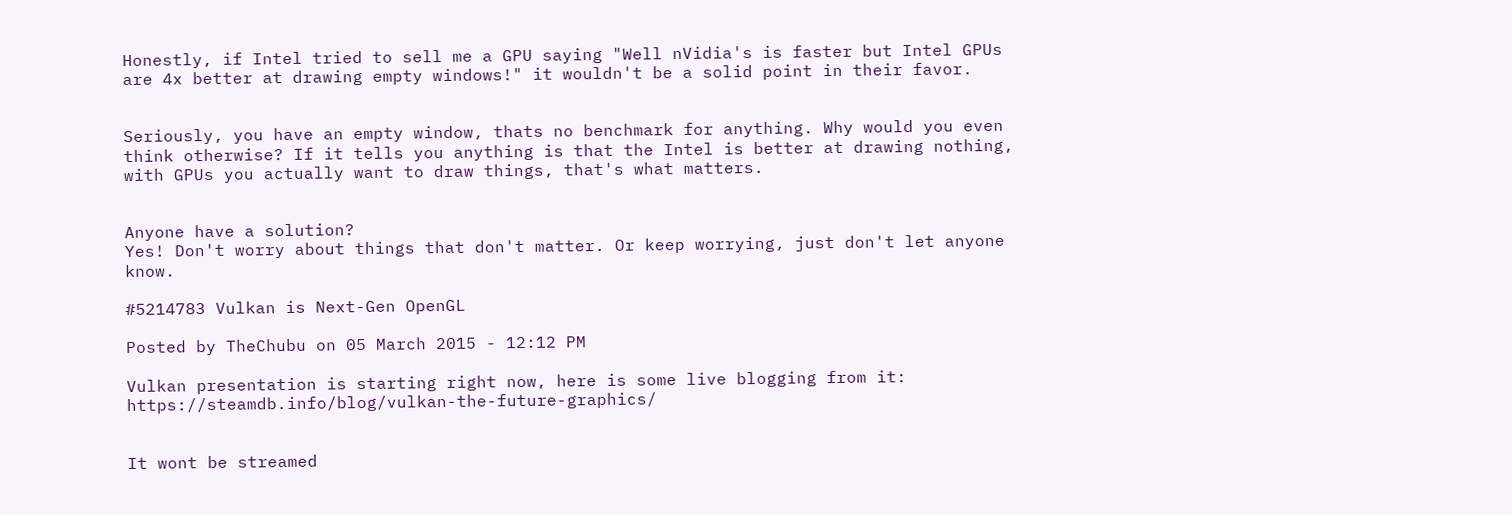Honestly, if Intel tried to sell me a GPU saying "Well nVidia's is faster but Intel GPUs are 4x better at drawing empty windows!" it wouldn't be a solid point in their favor.


Seriously, you have an empty window, thats no benchmark for anything. Why would you even think otherwise? If it tells you anything is that the Intel is better at drawing nothing, with GPUs you actually want to draw things, that's what matters.


Anyone have a solution?
Yes! Don't worry about things that don't matter. Or keep worrying, just don't let anyone know.

#5214783 Vulkan is Next-Gen OpenGL

Posted by TheChubu on 05 March 2015 - 12:12 PM

Vulkan presentation is starting right now, here is some live blogging from it: https://steamdb.info/blog/vulkan-the-future-graphics/


It wont be streamed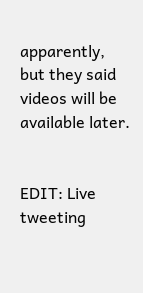apparently, but they said videos will be available later.


EDIT: Live tweeting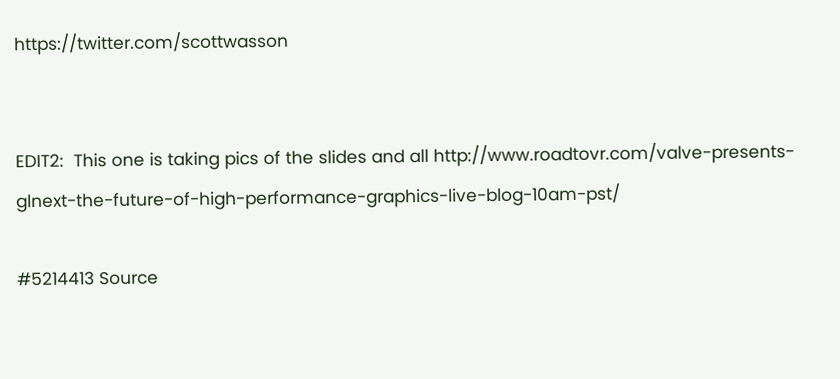https://twitter.com/scottwasson


EDIT2:  This one is taking pics of the slides and all http://www.roadtovr.com/valve-presents-glnext-the-future-of-high-performance-graphics-live-blog-10am-pst/

#5214413 Source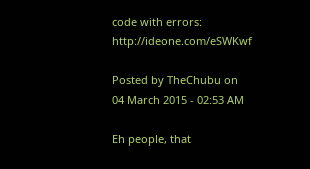code with errors: http://ideone.com/eSWKwf

Posted by TheChubu on 04 March 2015 - 02:53 AM

Eh people, that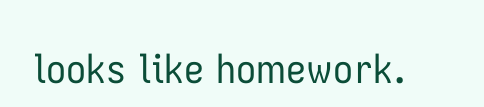looks like homework.